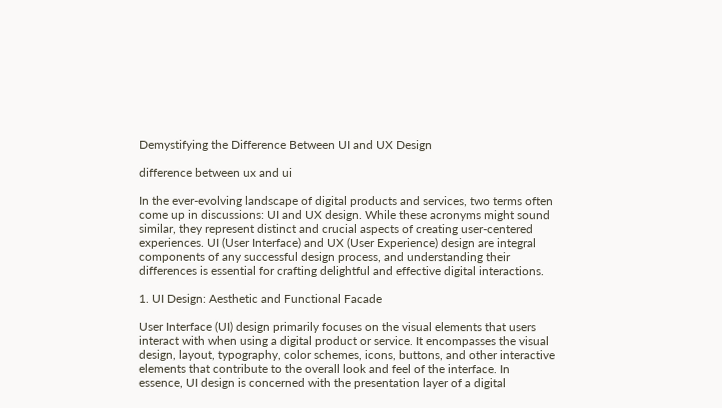Demystifying the Difference Between UI and UX Design

difference between ux and ui

In the ever-evolving landscape of digital products and services, two terms often come up in discussions: UI and UX design. While these acronyms might sound similar, they represent distinct and crucial aspects of creating user-centered experiences. UI (User Interface) and UX (User Experience) design are integral components of any successful design process, and understanding their differences is essential for crafting delightful and effective digital interactions.

1. UI Design: Aesthetic and Functional Facade

User Interface (UI) design primarily focuses on the visual elements that users interact with when using a digital product or service. It encompasses the visual design, layout, typography, color schemes, icons, buttons, and other interactive elements that contribute to the overall look and feel of the interface. In essence, UI design is concerned with the presentation layer of a digital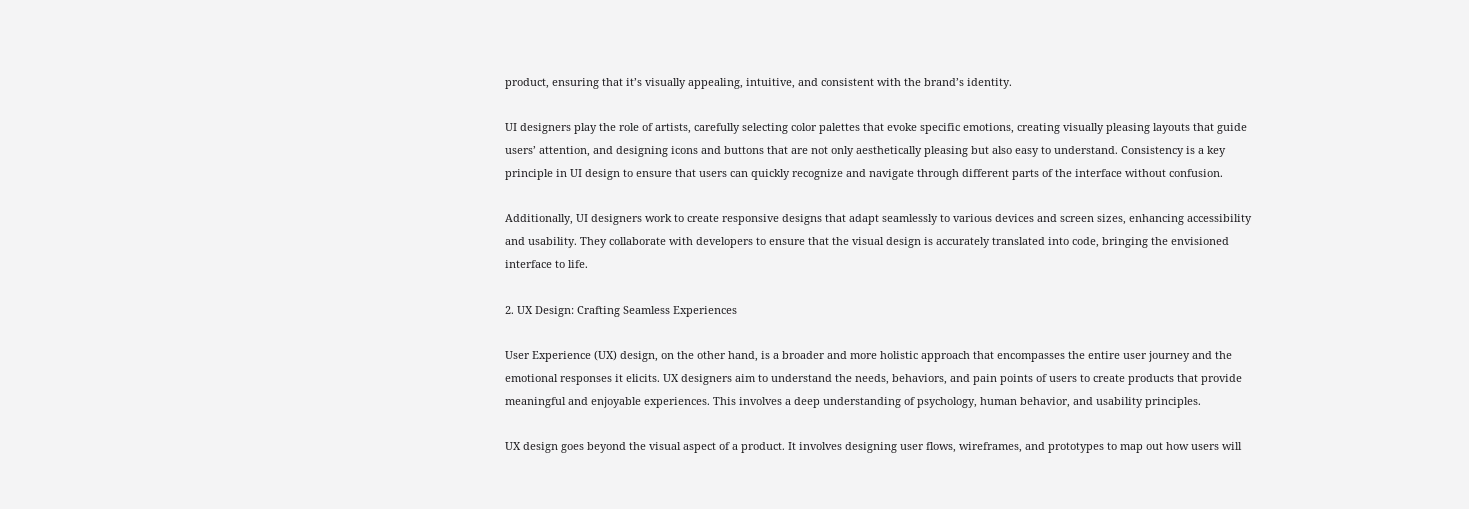product, ensuring that it’s visually appealing, intuitive, and consistent with the brand’s identity.

UI designers play the role of artists, carefully selecting color palettes that evoke specific emotions, creating visually pleasing layouts that guide users’ attention, and designing icons and buttons that are not only aesthetically pleasing but also easy to understand. Consistency is a key principle in UI design to ensure that users can quickly recognize and navigate through different parts of the interface without confusion.

Additionally, UI designers work to create responsive designs that adapt seamlessly to various devices and screen sizes, enhancing accessibility and usability. They collaborate with developers to ensure that the visual design is accurately translated into code, bringing the envisioned interface to life.

2. UX Design: Crafting Seamless Experiences

User Experience (UX) design, on the other hand, is a broader and more holistic approach that encompasses the entire user journey and the emotional responses it elicits. UX designers aim to understand the needs, behaviors, and pain points of users to create products that provide meaningful and enjoyable experiences. This involves a deep understanding of psychology, human behavior, and usability principles.

UX design goes beyond the visual aspect of a product. It involves designing user flows, wireframes, and prototypes to map out how users will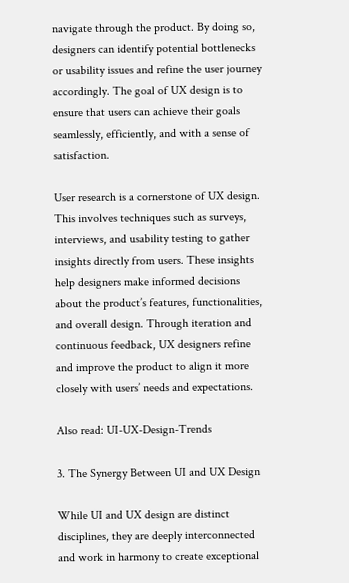navigate through the product. By doing so, designers can identify potential bottlenecks or usability issues and refine the user journey accordingly. The goal of UX design is to ensure that users can achieve their goals seamlessly, efficiently, and with a sense of satisfaction.

User research is a cornerstone of UX design. This involves techniques such as surveys, interviews, and usability testing to gather insights directly from users. These insights help designers make informed decisions about the product’s features, functionalities, and overall design. Through iteration and continuous feedback, UX designers refine and improve the product to align it more closely with users’ needs and expectations.

Also read: UI-UX-Design-Trends

3. The Synergy Between UI and UX Design

While UI and UX design are distinct disciplines, they are deeply interconnected and work in harmony to create exceptional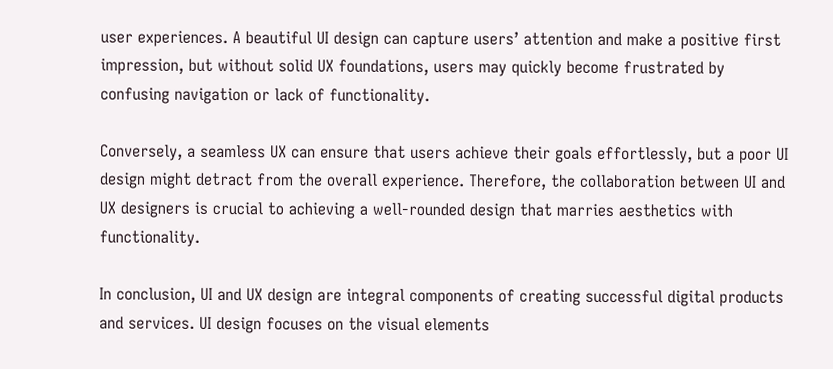user experiences. A beautiful UI design can capture users’ attention and make a positive first impression, but without solid UX foundations, users may quickly become frustrated by confusing navigation or lack of functionality.

Conversely, a seamless UX can ensure that users achieve their goals effortlessly, but a poor UI design might detract from the overall experience. Therefore, the collaboration between UI and UX designers is crucial to achieving a well-rounded design that marries aesthetics with functionality.

In conclusion, UI and UX design are integral components of creating successful digital products and services. UI design focuses on the visual elements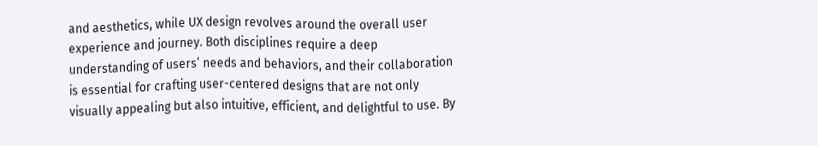and aesthetics, while UX design revolves around the overall user experience and journey. Both disciplines require a deep understanding of users’ needs and behaviors, and their collaboration is essential for crafting user-centered designs that are not only visually appealing but also intuitive, efficient, and delightful to use. By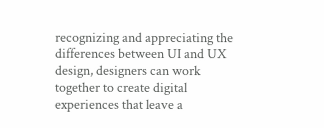recognizing and appreciating the differences between UI and UX design, designers can work together to create digital experiences that leave a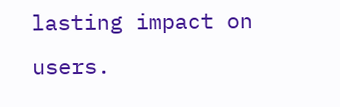lasting impact on users.